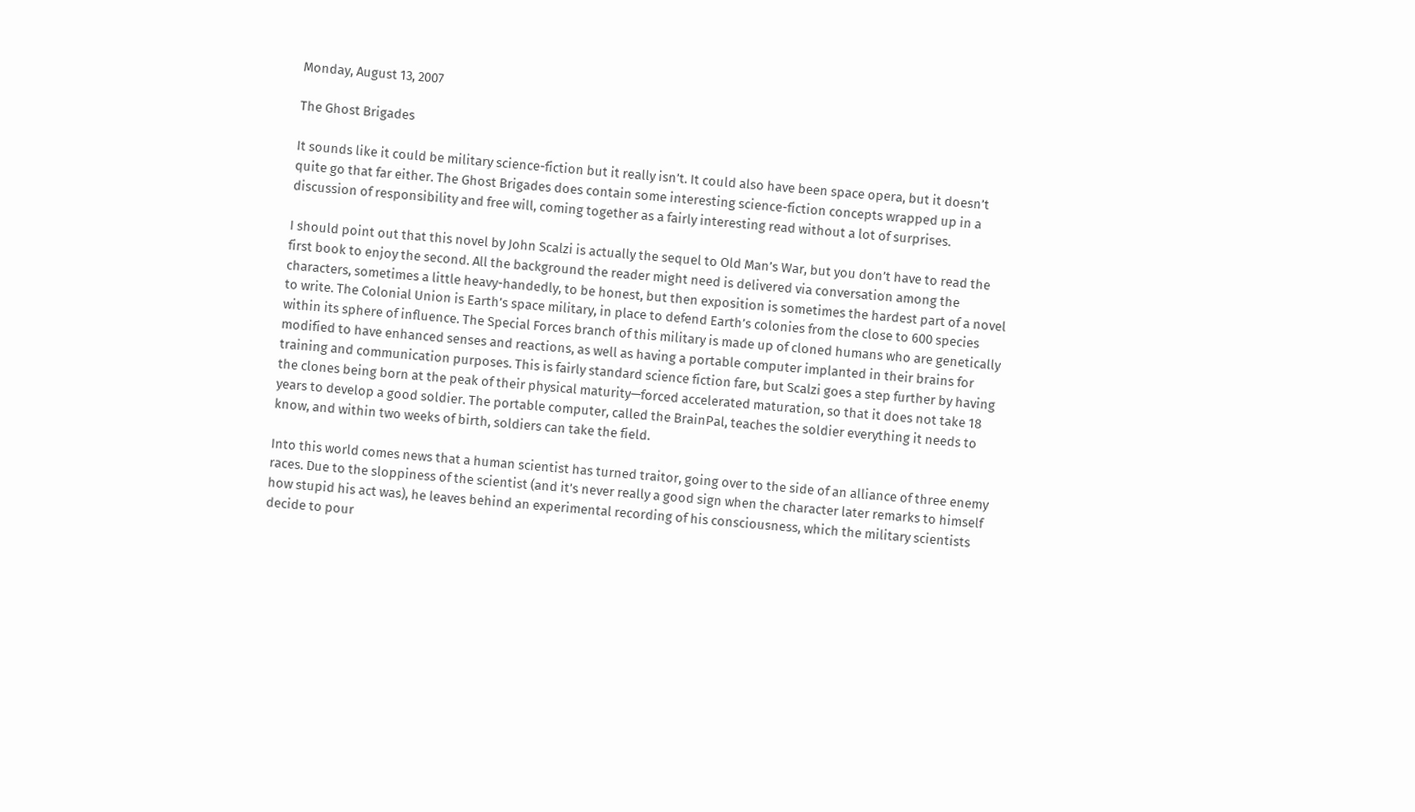Monday, August 13, 2007

The Ghost Brigades

It sounds like it could be military science-fiction but it really isn’t. It could also have been space opera, but it doesn’t quite go that far either. The Ghost Brigades does contain some interesting science-fiction concepts wrapped up in a discussion of responsibility and free will, coming together as a fairly interesting read without a lot of surprises.

I should point out that this novel by John Scalzi is actually the sequel to Old Man’s War, but you don’t have to read the first book to enjoy the second. All the background the reader might need is delivered via conversation among the characters, sometimes a little heavy-handedly, to be honest, but then exposition is sometimes the hardest part of a novel to write. The Colonial Union is Earth’s space military, in place to defend Earth’s colonies from the close to 600 species within its sphere of influence. The Special Forces branch of this military is made up of cloned humans who are genetically modified to have enhanced senses and reactions, as well as having a portable computer implanted in their brains for training and communication purposes. This is fairly standard science fiction fare, but Scalzi goes a step further by having the clones being born at the peak of their physical maturity—forced accelerated maturation, so that it does not take 18 years to develop a good soldier. The portable computer, called the BrainPal, teaches the soldier everything it needs to know, and within two weeks of birth, soldiers can take the field.

Into this world comes news that a human scientist has turned traitor, going over to the side of an alliance of three enemy races. Due to the sloppiness of the scientist (and it’s never really a good sign when the character later remarks to himself how stupid his act was), he leaves behind an experimental recording of his consciousness, which the military scientists decide to pour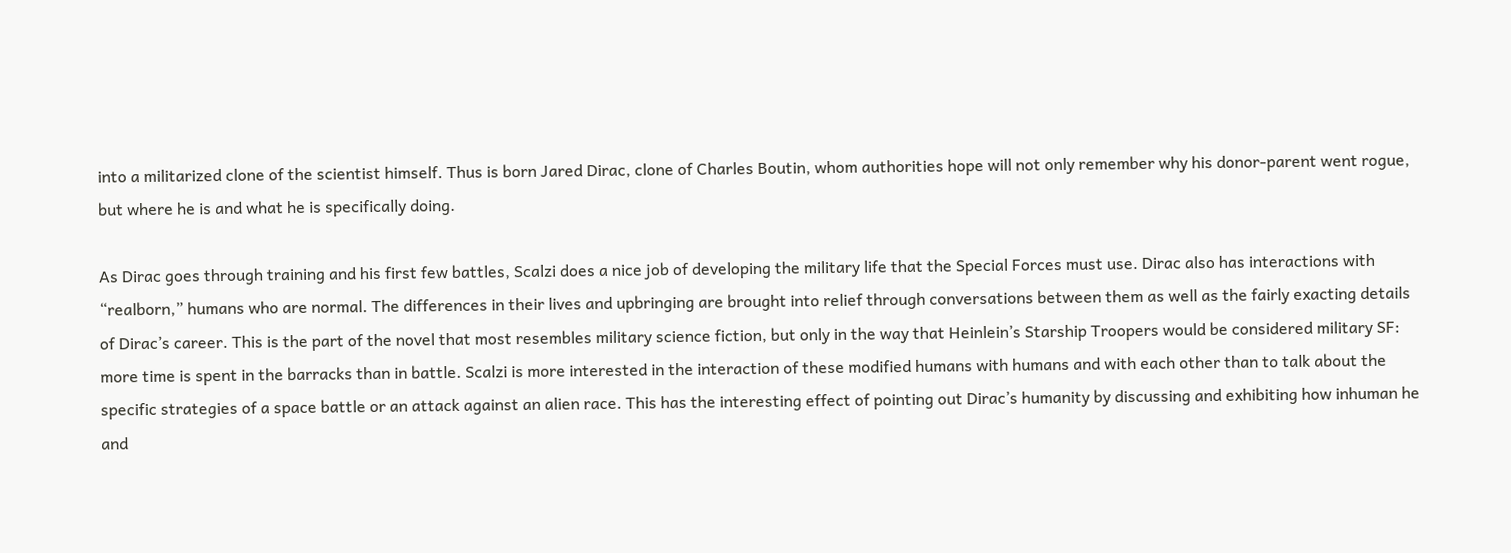into a militarized clone of the scientist himself. Thus is born Jared Dirac, clone of Charles Boutin, whom authorities hope will not only remember why his donor-parent went rogue, but where he is and what he is specifically doing.

As Dirac goes through training and his first few battles, Scalzi does a nice job of developing the military life that the Special Forces must use. Dirac also has interactions with “realborn,” humans who are normal. The differences in their lives and upbringing are brought into relief through conversations between them as well as the fairly exacting details of Dirac’s career. This is the part of the novel that most resembles military science fiction, but only in the way that Heinlein’s Starship Troopers would be considered military SF: more time is spent in the barracks than in battle. Scalzi is more interested in the interaction of these modified humans with humans and with each other than to talk about the specific strategies of a space battle or an attack against an alien race. This has the interesting effect of pointing out Dirac’s humanity by discussing and exhibiting how inhuman he and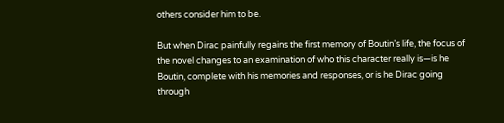others consider him to be.

But when Dirac painfully regains the first memory of Boutin’s life, the focus of the novel changes to an examination of who this character really is—is he Boutin, complete with his memories and responses, or is he Dirac going through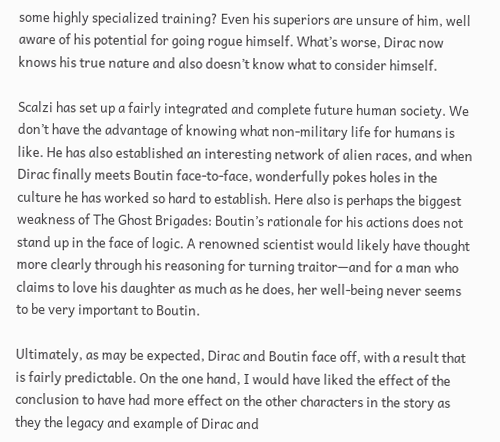some highly specialized training? Even his superiors are unsure of him, well aware of his potential for going rogue himself. What’s worse, Dirac now knows his true nature and also doesn’t know what to consider himself.

Scalzi has set up a fairly integrated and complete future human society. We don’t have the advantage of knowing what non-military life for humans is like. He has also established an interesting network of alien races, and when Dirac finally meets Boutin face-to-face, wonderfully pokes holes in the culture he has worked so hard to establish. Here also is perhaps the biggest weakness of The Ghost Brigades: Boutin’s rationale for his actions does not stand up in the face of logic. A renowned scientist would likely have thought more clearly through his reasoning for turning traitor—and for a man who claims to love his daughter as much as he does, her well-being never seems to be very important to Boutin.

Ultimately, as may be expected, Dirac and Boutin face off, with a result that is fairly predictable. On the one hand, I would have liked the effect of the conclusion to have had more effect on the other characters in the story as they the legacy and example of Dirac and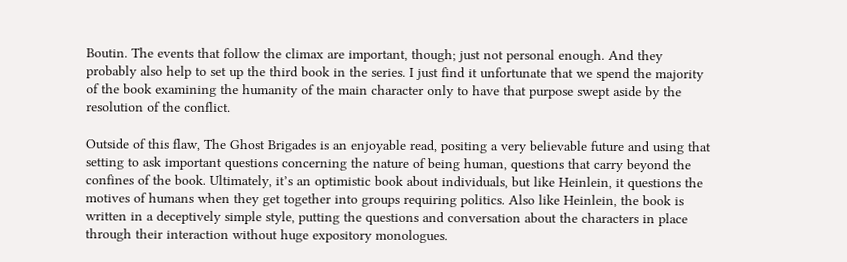Boutin. The events that follow the climax are important, though; just not personal enough. And they probably also help to set up the third book in the series. I just find it unfortunate that we spend the majority of the book examining the humanity of the main character only to have that purpose swept aside by the resolution of the conflict.

Outside of this flaw, The Ghost Brigades is an enjoyable read, positing a very believable future and using that setting to ask important questions concerning the nature of being human, questions that carry beyond the confines of the book. Ultimately, it’s an optimistic book about individuals, but like Heinlein, it questions the motives of humans when they get together into groups requiring politics. Also like Heinlein, the book is written in a deceptively simple style, putting the questions and conversation about the characters in place through their interaction without huge expository monologues.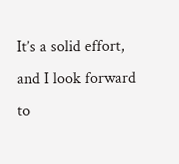It’s a solid effort, and I look forward to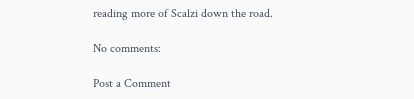reading more of Scalzi down the road.

No comments:

Post a Comment